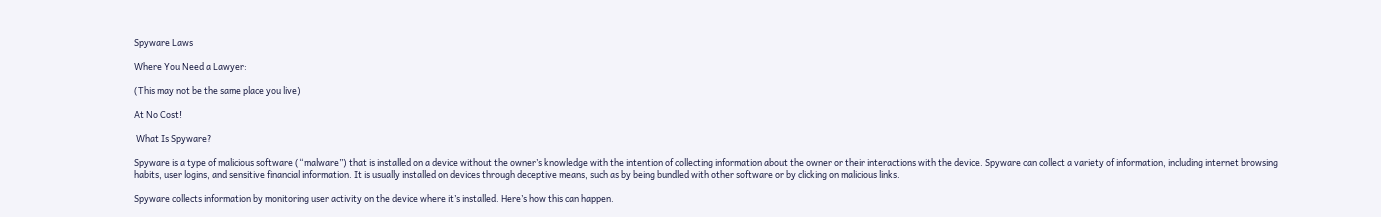Spyware Laws

Where You Need a Lawyer:

(This may not be the same place you live)

At No Cost!

 What Is Spyware?

Spyware is a type of malicious software (“malware”) that is installed on a device without the owner’s knowledge with the intention of collecting information about the owner or their interactions with the device. Spyware can collect a variety of information, including internet browsing habits, user logins, and sensitive financial information. It is usually installed on devices through deceptive means, such as by being bundled with other software or by clicking on malicious links.

Spyware collects information by monitoring user activity on the device where it’s installed. Here’s how this can happen.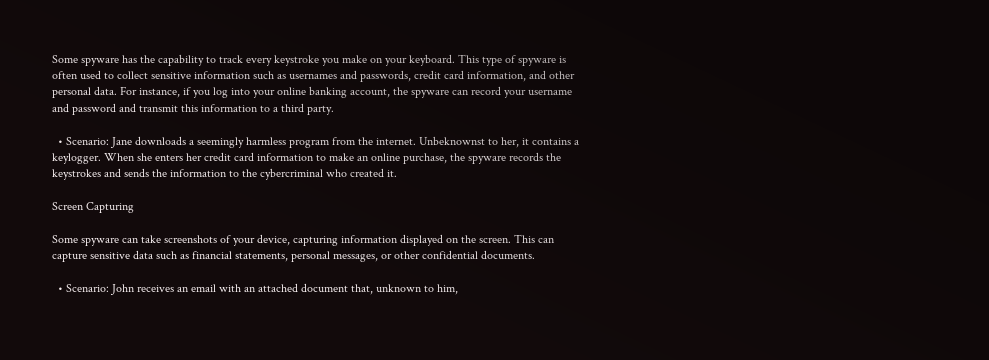Some spyware has the capability to track every keystroke you make on your keyboard. This type of spyware is often used to collect sensitive information such as usernames and passwords, credit card information, and other personal data. For instance, if you log into your online banking account, the spyware can record your username and password and transmit this information to a third party.

  • Scenario: Jane downloads a seemingly harmless program from the internet. Unbeknownst to her, it contains a keylogger. When she enters her credit card information to make an online purchase, the spyware records the keystrokes and sends the information to the cybercriminal who created it.

Screen Capturing

Some spyware can take screenshots of your device, capturing information displayed on the screen. This can capture sensitive data such as financial statements, personal messages, or other confidential documents.

  • Scenario: John receives an email with an attached document that, unknown to him,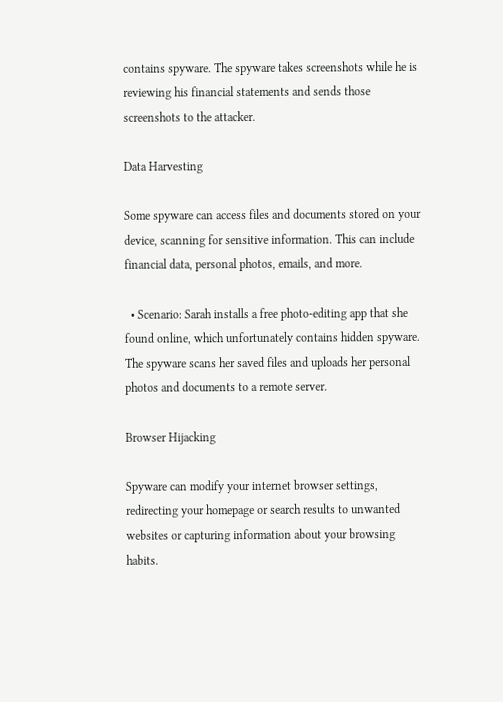contains spyware. The spyware takes screenshots while he is reviewing his financial statements and sends those screenshots to the attacker.

Data Harvesting

Some spyware can access files and documents stored on your device, scanning for sensitive information. This can include financial data, personal photos, emails, and more.

  • Scenario: Sarah installs a free photo-editing app that she found online, which unfortunately contains hidden spyware. The spyware scans her saved files and uploads her personal photos and documents to a remote server.

Browser Hijacking

Spyware can modify your internet browser settings, redirecting your homepage or search results to unwanted websites or capturing information about your browsing habits.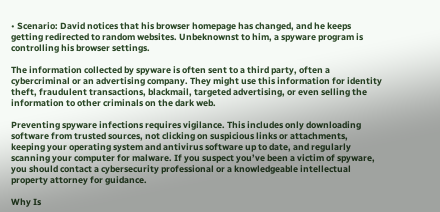• Scenario: David notices that his browser homepage has changed, and he keeps getting redirected to random websites. Unbeknownst to him, a spyware program is controlling his browser settings.

The information collected by spyware is often sent to a third party, often a cybercriminal or an advertising company. They might use this information for identity theft, fraudulent transactions, blackmail, targeted advertising, or even selling the information to other criminals on the dark web.

Preventing spyware infections requires vigilance. This includes only downloading software from trusted sources, not clicking on suspicious links or attachments, keeping your operating system and antivirus software up to date, and regularly scanning your computer for malware. If you suspect you’ve been a victim of spyware, you should contact a cybersecurity professional or a knowledgeable intellectual property attorney for guidance.

Why Is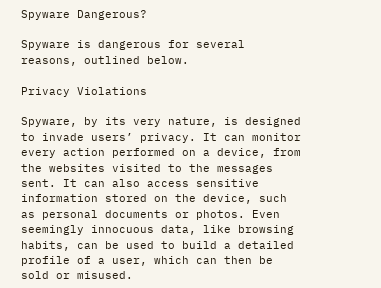Spyware Dangerous?

Spyware is dangerous for several reasons, outlined below.

Privacy Violations

Spyware, by its very nature, is designed to invade users’ privacy. It can monitor every action performed on a device, from the websites visited to the messages sent. It can also access sensitive information stored on the device, such as personal documents or photos. Even seemingly innocuous data, like browsing habits, can be used to build a detailed profile of a user, which can then be sold or misused.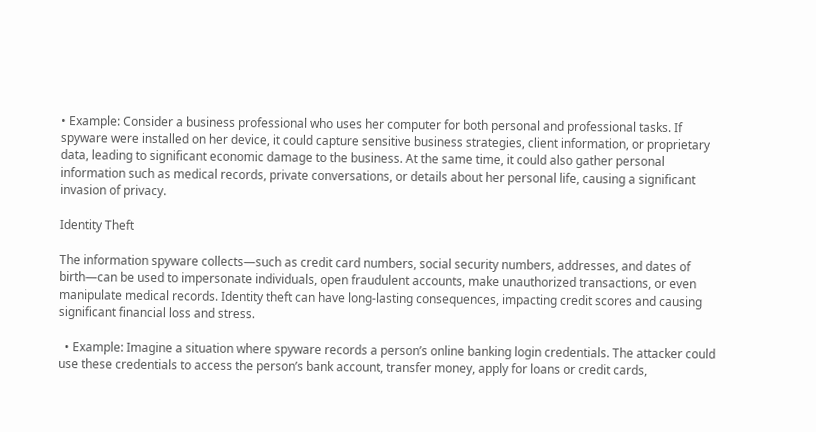• Example: Consider a business professional who uses her computer for both personal and professional tasks. If spyware were installed on her device, it could capture sensitive business strategies, client information, or proprietary data, leading to significant economic damage to the business. At the same time, it could also gather personal information such as medical records, private conversations, or details about her personal life, causing a significant invasion of privacy.

Identity Theft

The information spyware collects—such as credit card numbers, social security numbers, addresses, and dates of birth—can be used to impersonate individuals, open fraudulent accounts, make unauthorized transactions, or even manipulate medical records. Identity theft can have long-lasting consequences, impacting credit scores and causing significant financial loss and stress.

  • Example: Imagine a situation where spyware records a person’s online banking login credentials. The attacker could use these credentials to access the person’s bank account, transfer money, apply for loans or credit cards,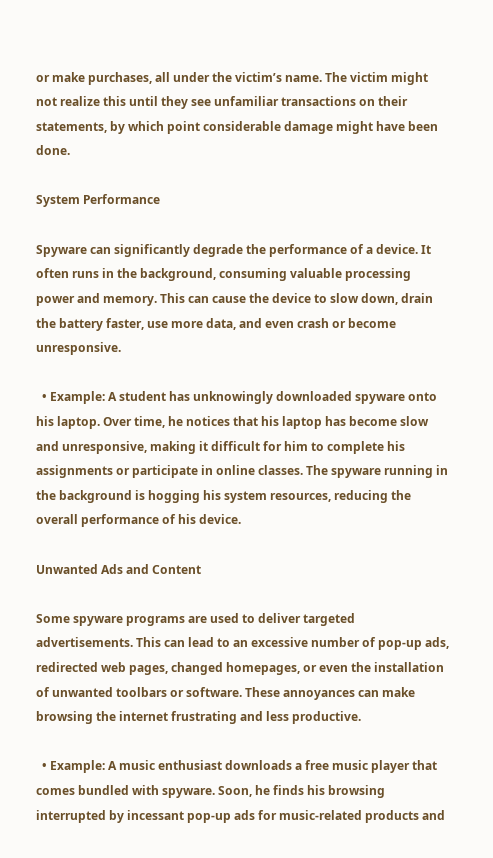or make purchases, all under the victim’s name. The victim might not realize this until they see unfamiliar transactions on their statements, by which point considerable damage might have been done.

System Performance

Spyware can significantly degrade the performance of a device. It often runs in the background, consuming valuable processing power and memory. This can cause the device to slow down, drain the battery faster, use more data, and even crash or become unresponsive.

  • Example: A student has unknowingly downloaded spyware onto his laptop. Over time, he notices that his laptop has become slow and unresponsive, making it difficult for him to complete his assignments or participate in online classes. The spyware running in the background is hogging his system resources, reducing the overall performance of his device.

Unwanted Ads and Content

Some spyware programs are used to deliver targeted advertisements. This can lead to an excessive number of pop-up ads, redirected web pages, changed homepages, or even the installation of unwanted toolbars or software. These annoyances can make browsing the internet frustrating and less productive.

  • Example: A music enthusiast downloads a free music player that comes bundled with spyware. Soon, he finds his browsing interrupted by incessant pop-up ads for music-related products and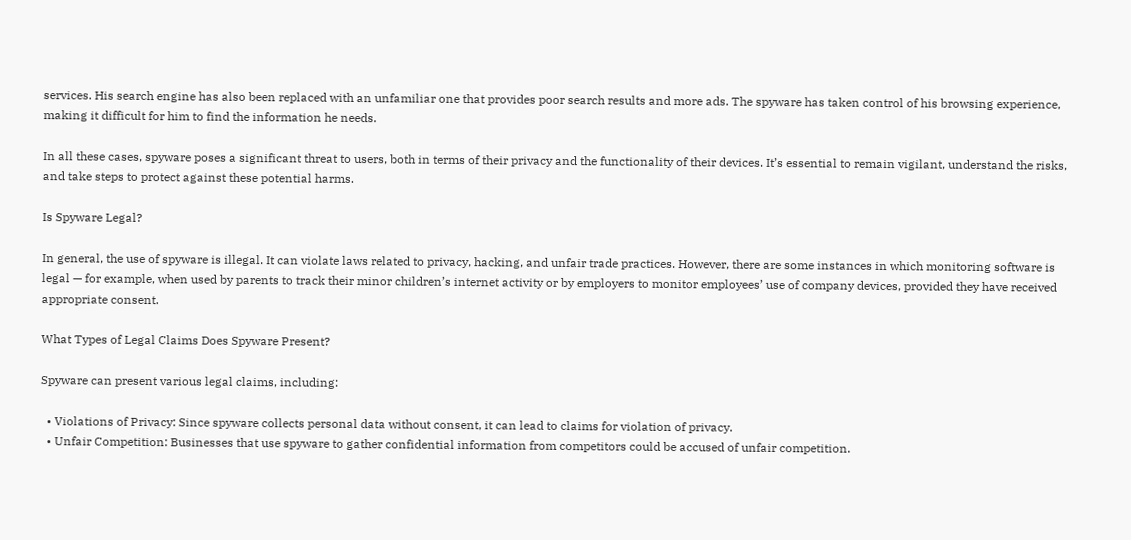services. His search engine has also been replaced with an unfamiliar one that provides poor search results and more ads. The spyware has taken control of his browsing experience, making it difficult for him to find the information he needs.

In all these cases, spyware poses a significant threat to users, both in terms of their privacy and the functionality of their devices. It’s essential to remain vigilant, understand the risks, and take steps to protect against these potential harms.

Is Spyware Legal?

In general, the use of spyware is illegal. It can violate laws related to privacy, hacking, and unfair trade practices. However, there are some instances in which monitoring software is legal — for example, when used by parents to track their minor children’s internet activity or by employers to monitor employees’ use of company devices, provided they have received appropriate consent.

What Types of Legal Claims Does Spyware Present?

Spyware can present various legal claims, including:

  • Violations of Privacy: Since spyware collects personal data without consent, it can lead to claims for violation of privacy.
  • Unfair Competition: Businesses that use spyware to gather confidential information from competitors could be accused of unfair competition.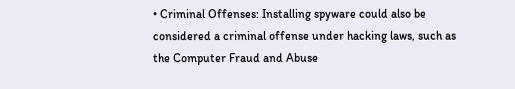• Criminal Offenses: Installing spyware could also be considered a criminal offense under hacking laws, such as the Computer Fraud and Abuse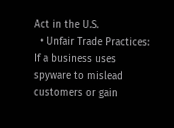Act in the U.S.
  • Unfair Trade Practices: If a business uses spyware to mislead customers or gain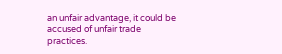an unfair advantage, it could be accused of unfair trade practices.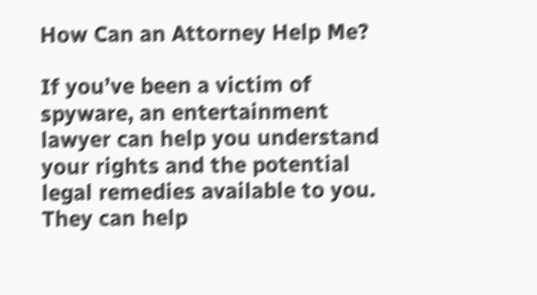How Can an Attorney Help Me?

If you’ve been a victim of spyware, an entertainment lawyer can help you understand your rights and the potential legal remedies available to you. They can help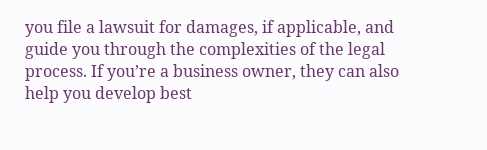you file a lawsuit for damages, if applicable, and guide you through the complexities of the legal process. If you’re a business owner, they can also help you develop best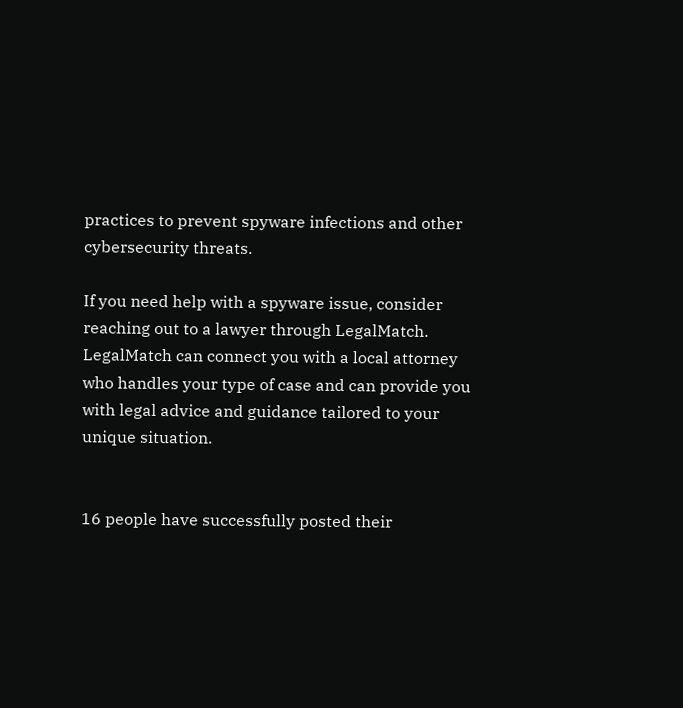practices to prevent spyware infections and other cybersecurity threats.

If you need help with a spyware issue, consider reaching out to a lawyer through LegalMatch. LegalMatch can connect you with a local attorney who handles your type of case and can provide you with legal advice and guidance tailored to your unique situation.


16 people have successfully posted their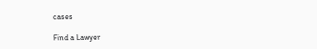cases

Find a Lawyer